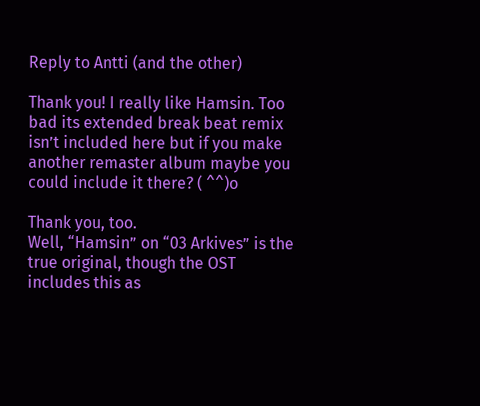Reply to Antti (and the other)

Thank you! I really like Hamsin. Too bad its extended break beat remix isn’t included here but if you make another remaster album maybe you could include it there? ( ^^)o

Thank you, too.
Well, “Hamsin” on “03 Arkives” is the true original, though the OST includes this as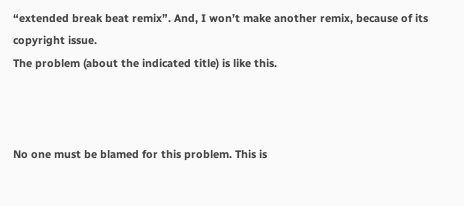“extended break beat remix”. And, I won’t make another remix, because of its copyright issue.
The problem (about the indicated title) is like this.



No one must be blamed for this problem. This is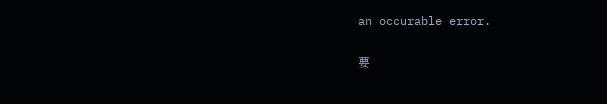an occurable error.

要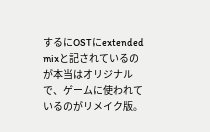するにOSTにextended mixと記されているのが本当はオリジナルで、ゲームに使われているのがリメイク版。